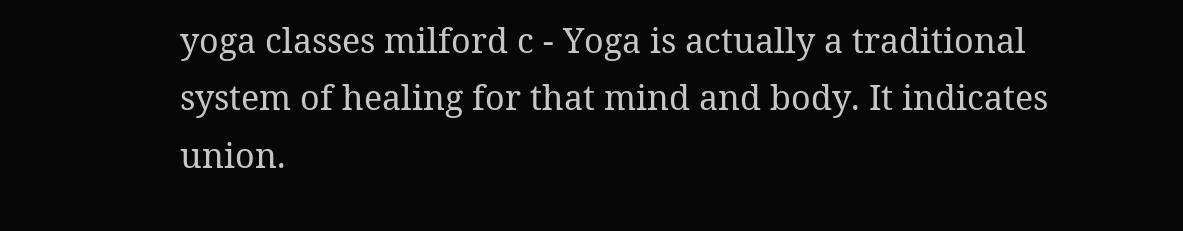yoga classes milford c - Yoga is actually a traditional system of healing for that mind and body. It indicates union.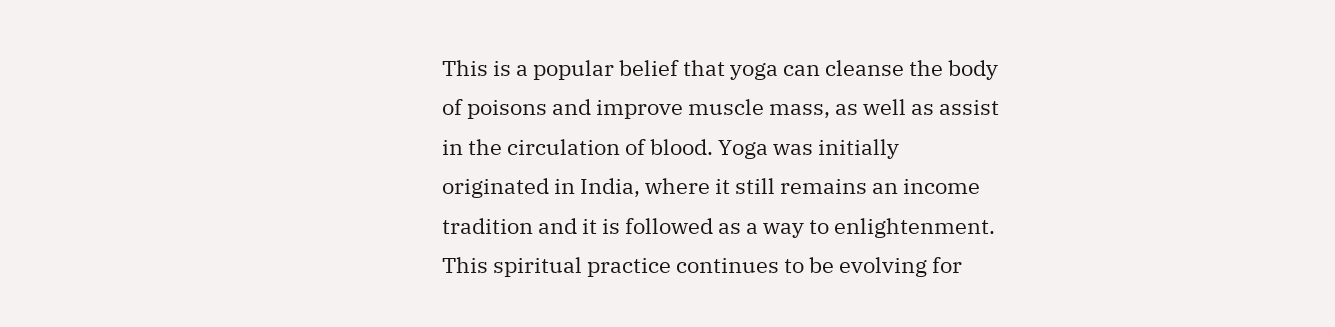This is a popular belief that yoga can cleanse the body of poisons and improve muscle mass, as well as assist in the circulation of blood. Yoga was initially originated in India, where it still remains an income tradition and it is followed as a way to enlightenment. This spiritual practice continues to be evolving for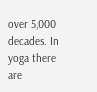over 5,000 decades. In yoga there are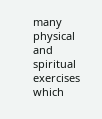many physical and spiritual exercises which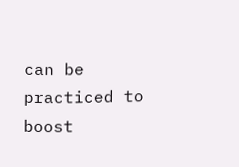can be practiced to boost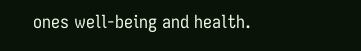ones well-being and health.